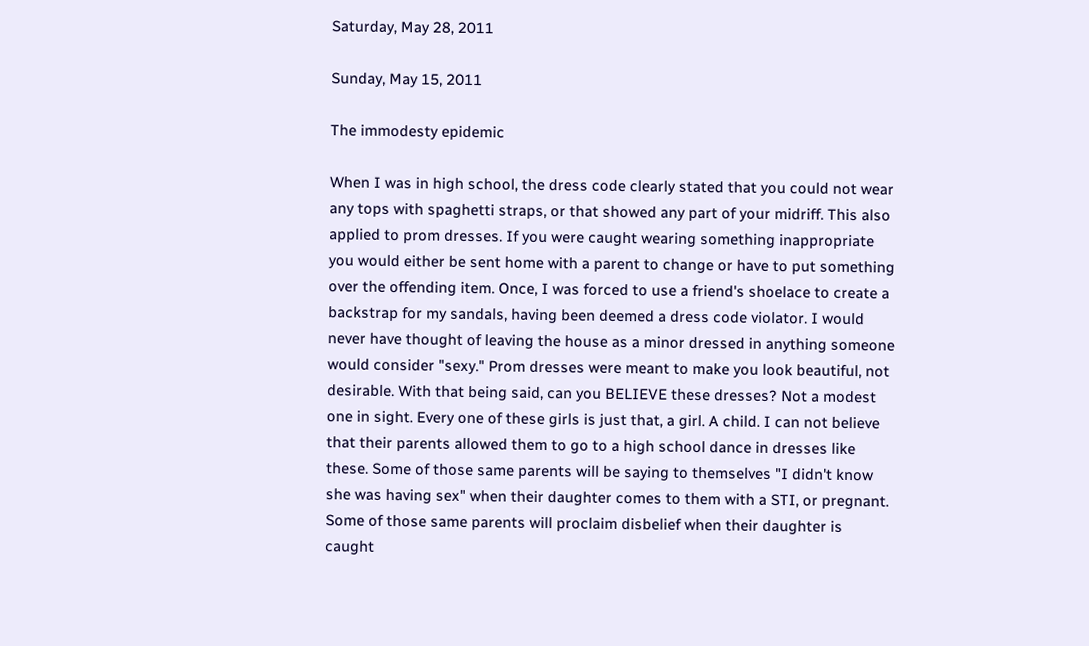Saturday, May 28, 2011

Sunday, May 15, 2011

The immodesty epidemic

When I was in high school, the dress code clearly stated that you could not wear any tops with spaghetti straps, or that showed any part of your midriff. This also applied to prom dresses. If you were caught wearing something inappropriate you would either be sent home with a parent to change or have to put something over the offending item. Once, I was forced to use a friend's shoelace to create a backstrap for my sandals, having been deemed a dress code violator. I would never have thought of leaving the house as a minor dressed in anything someone would consider "sexy." Prom dresses were meant to make you look beautiful, not desirable. With that being said, can you BELIEVE these dresses? Not a modest one in sight. Every one of these girls is just that, a girl. A child. I can not believe that their parents allowed them to go to a high school dance in dresses like these. Some of those same parents will be saying to themselves "I didn't know she was having sex" when their daughter comes to them with a STI, or pregnant. Some of those same parents will proclaim disbelief when their daughter is caught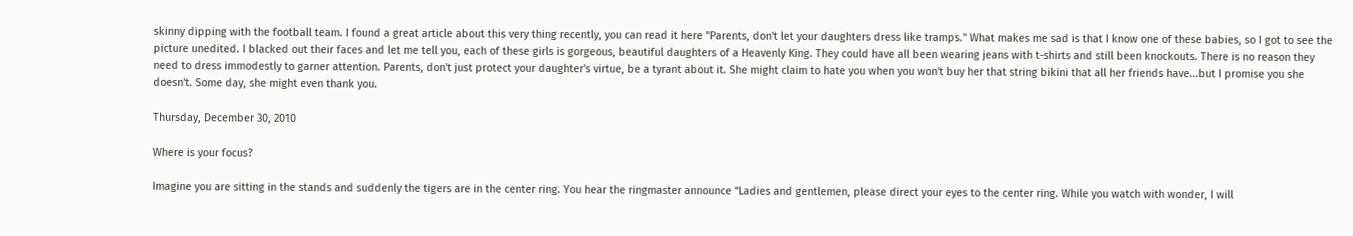skinny dipping with the football team. I found a great article about this very thing recently, you can read it here "Parents, don't let your daughters dress like tramps." What makes me sad is that I know one of these babies, so I got to see the picture unedited. I blacked out their faces and let me tell you, each of these girls is gorgeous, beautiful daughters of a Heavenly King. They could have all been wearing jeans with t-shirts and still been knockouts. There is no reason they need to dress immodestly to garner attention. Parents, don't just protect your daughter's virtue, be a tyrant about it. She might claim to hate you when you won't buy her that string bikini that all her friends have...but I promise you she doesn't. Some day, she might even thank you.

Thursday, December 30, 2010

Where is your focus?

Imagine you are sitting in the stands and suddenly the tigers are in the center ring. You hear the ringmaster announce “Ladies and gentlemen, please direct your eyes to the center ring. While you watch with wonder, I will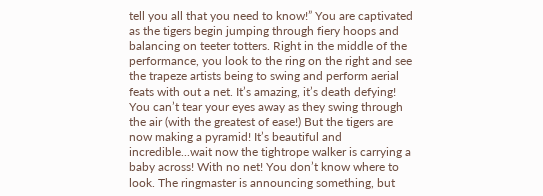tell you all that you need to know!” You are captivated as the tigers begin jumping through fiery hoops and balancing on teeter totters. Right in the middle of the performance, you look to the ring on the right and see the trapeze artists being to swing and perform aerial feats with out a net. It’s amazing, it’s death defying! You can’t tear your eyes away as they swing through the air (with the greatest of ease!) But the tigers are now making a pyramid! It’s beautiful and incredible...wait now the tightrope walker is carrying a baby across! With no net! You don’t know where to look. The ringmaster is announcing something, but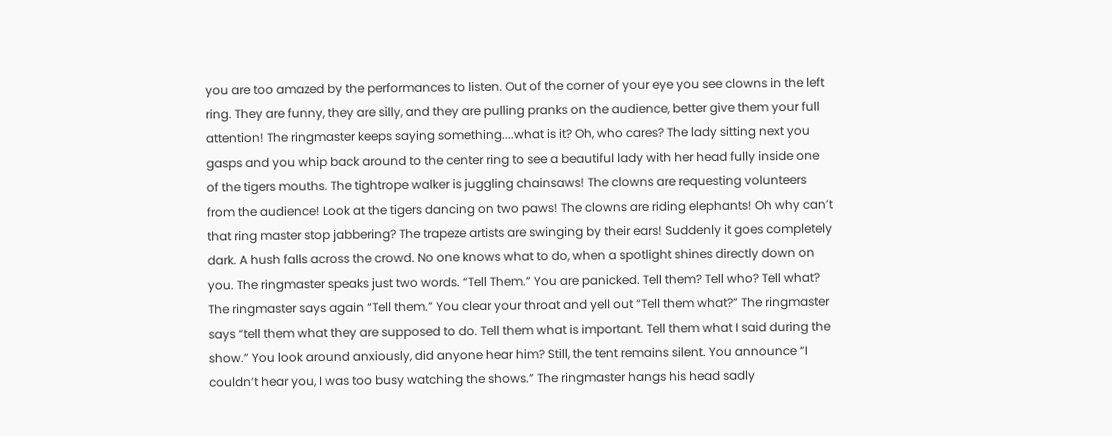you are too amazed by the performances to listen. Out of the corner of your eye you see clowns in the left ring. They are funny, they are silly, and they are pulling pranks on the audience, better give them your full attention! The ringmaster keeps saying something....what is it? Oh, who cares? The lady sitting next you gasps and you whip back around to the center ring to see a beautiful lady with her head fully inside one of the tigers mouths. The tightrope walker is juggling chainsaws! The clowns are requesting volunteers from the audience! Look at the tigers dancing on two paws! The clowns are riding elephants! Oh why can’t that ring master stop jabbering? The trapeze artists are swinging by their ears! Suddenly it goes completely dark. A hush falls across the crowd. No one knows what to do, when a spotlight shines directly down on you. The ringmaster speaks just two words. “Tell Them.” You are panicked. Tell them? Tell who? Tell what? The ringmaster says again “Tell them.” You clear your throat and yell out “Tell them what?” The ringmaster says “tell them what they are supposed to do. Tell them what is important. Tell them what I said during the show.” You look around anxiously, did anyone hear him? Still, the tent remains silent. You announce “I couldn’t hear you, I was too busy watching the shows.” The ringmaster hangs his head sadly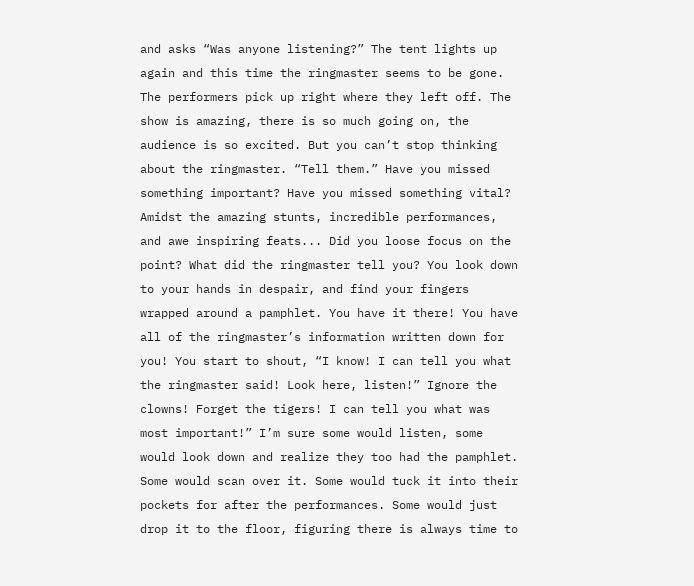and asks “Was anyone listening?” The tent lights up again and this time the ringmaster seems to be gone. The performers pick up right where they left off. The show is amazing, there is so much going on, the audience is so excited. But you can’t stop thinking about the ringmaster. “Tell them.” Have you missed something important? Have you missed something vital? Amidst the amazing stunts, incredible performances, and awe inspiring feats... Did you loose focus on the point? What did the ringmaster tell you? You look down to your hands in despair, and find your fingers wrapped around a pamphlet. You have it there! You have all of the ringmaster’s information written down for you! You start to shout, “I know! I can tell you what the ringmaster said! Look here, listen!” Ignore the clowns! Forget the tigers! I can tell you what was most important!” I’m sure some would listen, some would look down and realize they too had the pamphlet. Some would scan over it. Some would tuck it into their pockets for after the performances. Some would just drop it to the floor, figuring there is always time to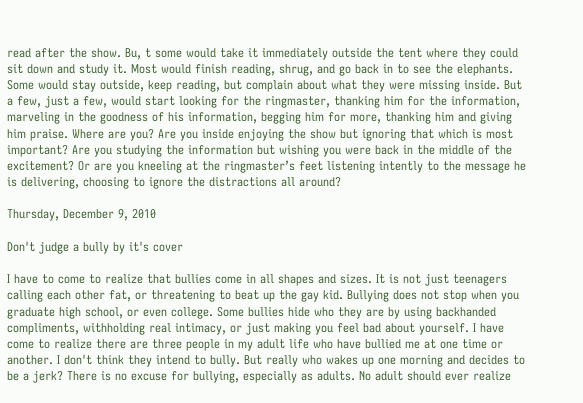read after the show. Bu, t some would take it immediately outside the tent where they could sit down and study it. Most would finish reading, shrug, and go back in to see the elephants. Some would stay outside, keep reading, but complain about what they were missing inside. But a few, just a few, would start looking for the ringmaster, thanking him for the information, marveling in the goodness of his information, begging him for more, thanking him and giving him praise. Where are you? Are you inside enjoying the show but ignoring that which is most important? Are you studying the information but wishing you were back in the middle of the excitement? Or are you kneeling at the ringmaster’s feet listening intently to the message he is delivering, choosing to ignore the distractions all around?

Thursday, December 9, 2010

Don't judge a bully by it's cover

I have to come to realize that bullies come in all shapes and sizes. It is not just teenagers calling each other fat, or threatening to beat up the gay kid. Bullying does not stop when you graduate high school, or even college. Some bullies hide who they are by using backhanded compliments, withholding real intimacy, or just making you feel bad about yourself. I have come to realize there are three people in my adult life who have bullied me at one time or another. I don't think they intend to bully. But really who wakes up one morning and decides to be a jerk? There is no excuse for bullying, especially as adults. No adult should ever realize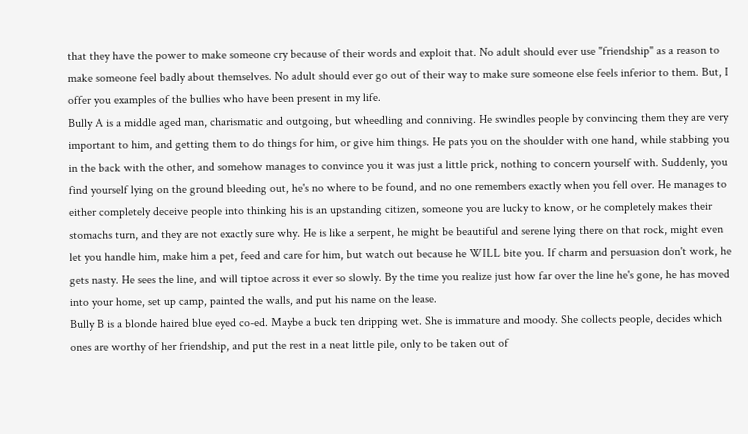that they have the power to make someone cry because of their words and exploit that. No adult should ever use "friendship" as a reason to make someone feel badly about themselves. No adult should ever go out of their way to make sure someone else feels inferior to them. But, I offer you examples of the bullies who have been present in my life.
Bully A is a middle aged man, charismatic and outgoing, but wheedling and conniving. He swindles people by convincing them they are very important to him, and getting them to do things for him, or give him things. He pats you on the shoulder with one hand, while stabbing you in the back with the other, and somehow manages to convince you it was just a little prick, nothing to concern yourself with. Suddenly, you find yourself lying on the ground bleeding out, he's no where to be found, and no one remembers exactly when you fell over. He manages to either completely deceive people into thinking his is an upstanding citizen, someone you are lucky to know, or he completely makes their stomachs turn, and they are not exactly sure why. He is like a serpent, he might be beautiful and serene lying there on that rock, might even let you handle him, make him a pet, feed and care for him, but watch out because he WILL bite you. If charm and persuasion don't work, he gets nasty. He sees the line, and will tiptoe across it ever so slowly. By the time you realize just how far over the line he's gone, he has moved into your home, set up camp, painted the walls, and put his name on the lease.
Bully B is a blonde haired blue eyed co-ed. Maybe a buck ten dripping wet. She is immature and moody. She collects people, decides which ones are worthy of her friendship, and put the rest in a neat little pile, only to be taken out of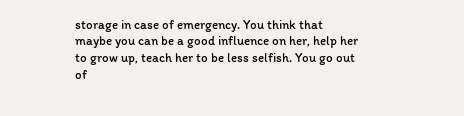storage in case of emergency. You think that maybe you can be a good influence on her, help her to grow up, teach her to be less selfish. You go out of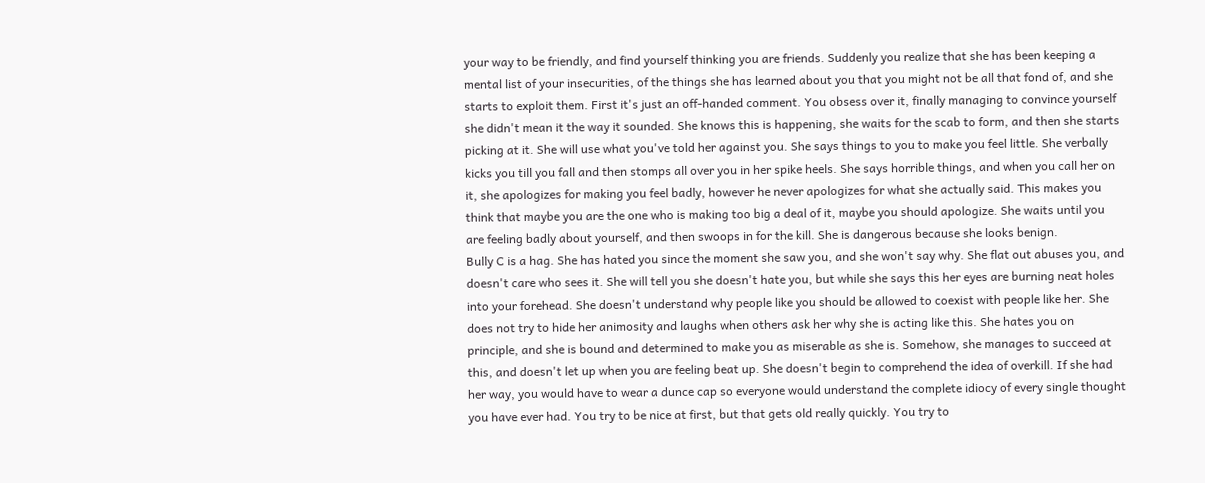your way to be friendly, and find yourself thinking you are friends. Suddenly you realize that she has been keeping a mental list of your insecurities, of the things she has learned about you that you might not be all that fond of, and she starts to exploit them. First it's just an off-handed comment. You obsess over it, finally managing to convince yourself she didn't mean it the way it sounded. She knows this is happening, she waits for the scab to form, and then she starts picking at it. She will use what you've told her against you. She says things to you to make you feel little. She verbally kicks you till you fall and then stomps all over you in her spike heels. She says horrible things, and when you call her on it, she apologizes for making you feel badly, however he never apologizes for what she actually said. This makes you think that maybe you are the one who is making too big a deal of it, maybe you should apologize. She waits until you are feeling badly about yourself, and then swoops in for the kill. She is dangerous because she looks benign.
Bully C is a hag. She has hated you since the moment she saw you, and she won't say why. She flat out abuses you, and doesn't care who sees it. She will tell you she doesn't hate you, but while she says this her eyes are burning neat holes into your forehead. She doesn't understand why people like you should be allowed to coexist with people like her. She does not try to hide her animosity and laughs when others ask her why she is acting like this. She hates you on principle, and she is bound and determined to make you as miserable as she is. Somehow, she manages to succeed at this, and doesn't let up when you are feeling beat up. She doesn't begin to comprehend the idea of overkill. If she had her way, you would have to wear a dunce cap so everyone would understand the complete idiocy of every single thought you have ever had. You try to be nice at first, but that gets old really quickly. You try to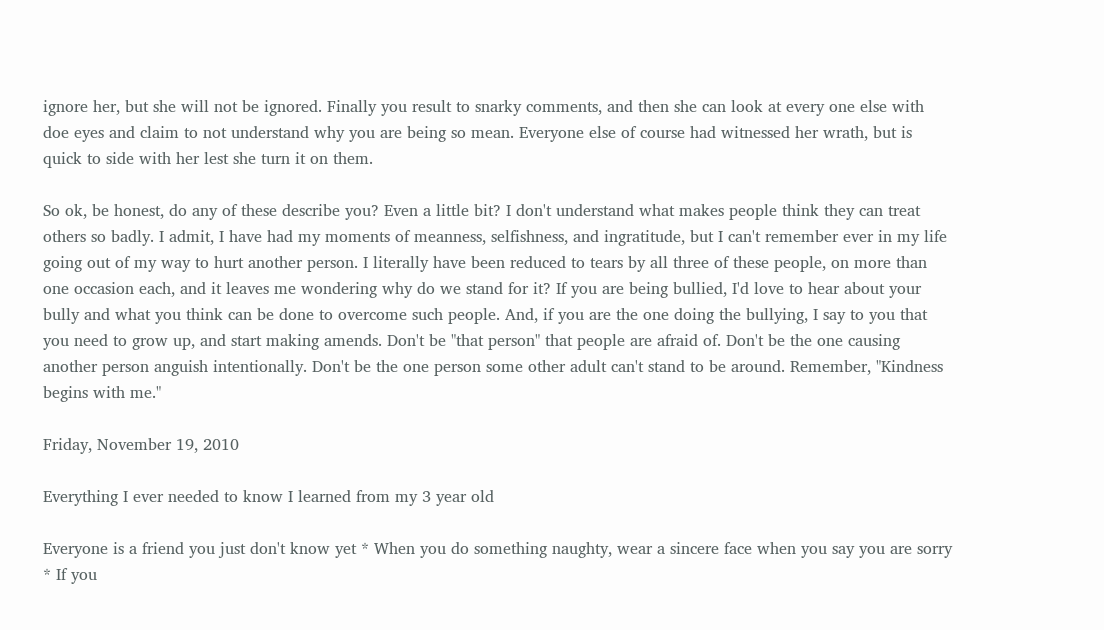ignore her, but she will not be ignored. Finally you result to snarky comments, and then she can look at every one else with doe eyes and claim to not understand why you are being so mean. Everyone else of course had witnessed her wrath, but is quick to side with her lest she turn it on them.

So ok, be honest, do any of these describe you? Even a little bit? I don't understand what makes people think they can treat others so badly. I admit, I have had my moments of meanness, selfishness, and ingratitude, but I can't remember ever in my life going out of my way to hurt another person. I literally have been reduced to tears by all three of these people, on more than one occasion each, and it leaves me wondering why do we stand for it? If you are being bullied, I'd love to hear about your bully and what you think can be done to overcome such people. And, if you are the one doing the bullying, I say to you that you need to grow up, and start making amends. Don't be "that person" that people are afraid of. Don't be the one causing another person anguish intentionally. Don't be the one person some other adult can't stand to be around. Remember, "Kindness begins with me."

Friday, November 19, 2010

Everything I ever needed to know I learned from my 3 year old

Everyone is a friend you just don't know yet * When you do something naughty, wear a sincere face when you say you are sorry * If you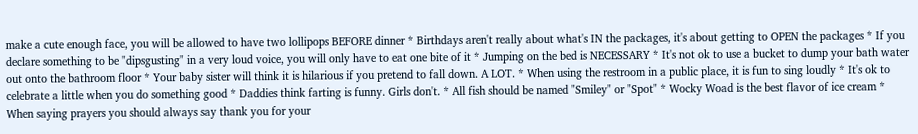make a cute enough face, you will be allowed to have two lollipops BEFORE dinner * Birthdays aren't really about what's IN the packages, it's about getting to OPEN the packages * If you declare something to be "dipsgusting" in a very loud voice, you will only have to eat one bite of it * Jumping on the bed is NECESSARY * It's not ok to use a bucket to dump your bath water out onto the bathroom floor * Your baby sister will think it is hilarious if you pretend to fall down. A LOT. * When using the restroom in a public place, it is fun to sing loudly * It's ok to celebrate a little when you do something good * Daddies think farting is funny. Girls don't. * All fish should be named "Smiley" or "Spot" * Wocky Woad is the best flavor of ice cream * When saying prayers you should always say thank you for your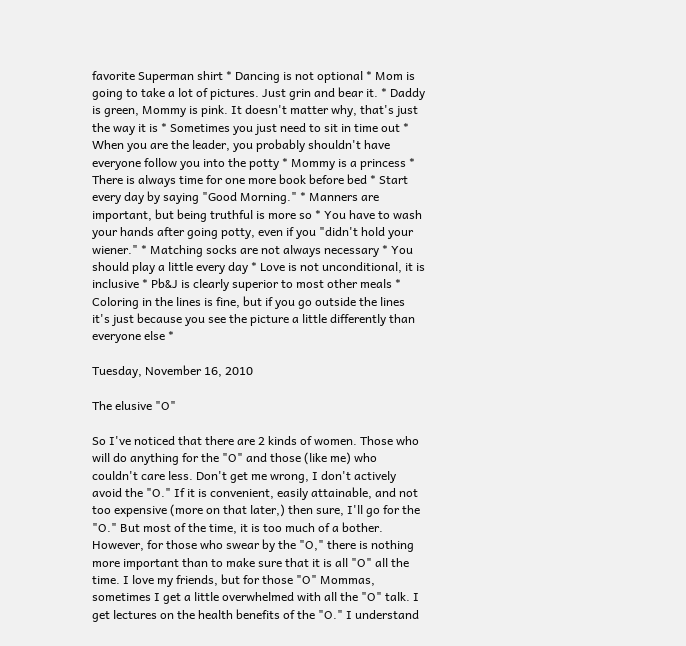favorite Superman shirt * Dancing is not optional * Mom is going to take a lot of pictures. Just grin and bear it. * Daddy is green, Mommy is pink. It doesn't matter why, that's just the way it is * Sometimes you just need to sit in time out * When you are the leader, you probably shouldn't have everyone follow you into the potty * Mommy is a princess * There is always time for one more book before bed * Start every day by saying "Good Morning." * Manners are important, but being truthful is more so * You have to wash your hands after going potty, even if you "didn't hold your wiener." * Matching socks are not always necessary * You should play a little every day * Love is not unconditional, it is inclusive * Pb&J is clearly superior to most other meals * Coloring in the lines is fine, but if you go outside the lines it's just because you see the picture a little differently than everyone else *

Tuesday, November 16, 2010

The elusive "O"

So I've noticed that there are 2 kinds of women. Those who will do anything for the "O" and those (like me) who couldn't care less. Don't get me wrong, I don't actively avoid the "O." If it is convenient, easily attainable, and not too expensive (more on that later,) then sure, I'll go for the "O." But most of the time, it is too much of a bother. However, for those who swear by the "O," there is nothing more important than to make sure that it is all "O" all the time. I love my friends, but for those "O" Mommas, sometimes I get a little overwhelmed with all the "O" talk. I get lectures on the health benefits of the "O." I understand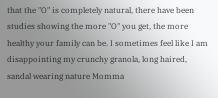that the "O" is completely natural, there have been studies showing the more "O" you get, the more healthy your family can be. I sometimes feel like I am disappointing my crunchy granola, long haired, sandal wearing nature Momma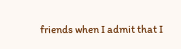friends when I admit that I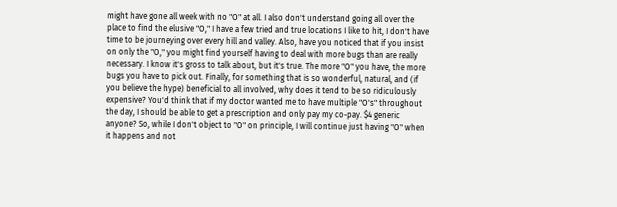might have gone all week with no "O" at all. I also don't understand going all over the place to find the elusive "O," I have a few tried and true locations I like to hit, I don't have time to be journeying over every hill and valley. Also, have you noticed that if you insist on only the "O," you might find yourself having to deal with more bugs than are really necessary. I know it's gross to talk about, but it's true. The more "O" you have, the more bugs you have to pick out. Finally, for something that is so wonderful, natural, and (if you believe the hype) beneficial to all involved, why does it tend to be so ridiculously expensive? You'd think that if my doctor wanted me to have multiple "O's" throughout the day, I should be able to get a prescription and only pay my co-pay. $4 generic anyone? So, while I don't object to "O" on principle, I will continue just having "O" when it happens and not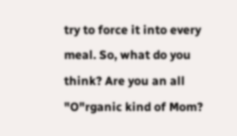try to force it into every meal. So, what do you think? Are you an all "O"rganic kind of Mom?